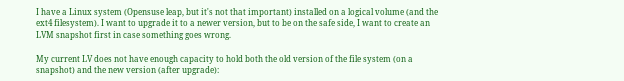I have a Linux system (Opensuse leap, but it's not that important) installed on a logical volume (and the ext4 filesystem). I want to upgrade it to a newer version, but to be on the safe side, I want to create an LVM snapshot first in case something goes wrong.

My current LV does not have enough capacity to hold both the old version of the file system (on a snapshot) and the new version (after upgrade):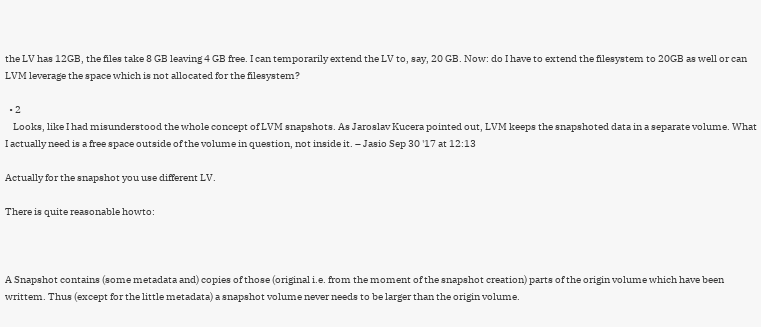the LV has 12GB, the files take 8 GB leaving 4 GB free. I can temporarily extend the LV to, say, 20 GB. Now: do I have to extend the filesystem to 20GB as well or can LVM leverage the space which is not allocated for the filesystem?

  • 2
    Looks, like I had misunderstood the whole concept of LVM snapshots. As Jaroslav Kucera pointed out, LVM keeps the snapshoted data in a separate volume. What I actually need is a free space outside of the volume in question, not inside it. – Jasio Sep 30 '17 at 12:13

Actually for the snapshot you use different LV.

There is quite reasonable howto:



A Snapshot contains (some metadata and) copies of those (original i.e. from the moment of the snapshot creation) parts of the origin volume which have been writtem. Thus (except for the little metadata) a snapshot volume never needs to be larger than the origin volume.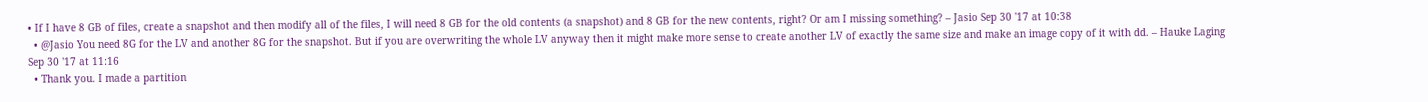• If I have 8 GB of files, create a snapshot and then modify all of the files, I will need 8 GB for the old contents (a snapshot) and 8 GB for the new contents, right? Or am I missing something? – Jasio Sep 30 '17 at 10:38
  • @Jasio You need 8G for the LV and another 8G for the snapshot. But if you are overwriting the whole LV anyway then it might make more sense to create another LV of exactly the same size and make an image copy of it with dd. – Hauke Laging Sep 30 '17 at 11:16
  • Thank you. I made a partition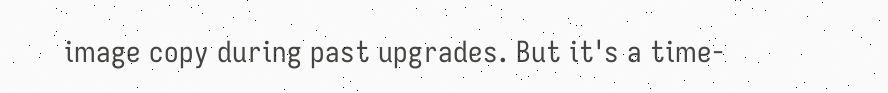image copy during past upgrades. But it's a time-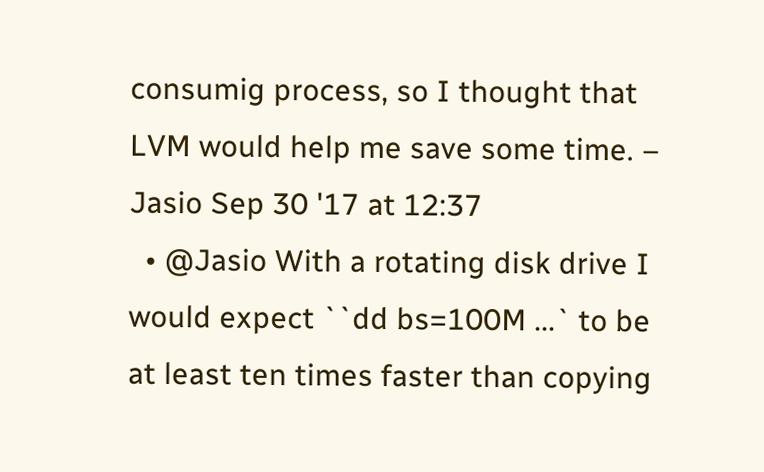consumig process, so I thought that LVM would help me save some time. – Jasio Sep 30 '17 at 12:37
  • @Jasio With a rotating disk drive I would expect ``dd bs=100M ...` to be at least ten times faster than copying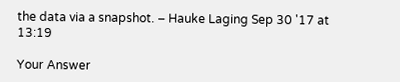the data via a snapshot. – Hauke Laging Sep 30 '17 at 13:19

Your Answer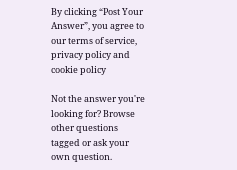By clicking “Post Your Answer”, you agree to our terms of service, privacy policy and cookie policy

Not the answer you're looking for? Browse other questions tagged or ask your own question.